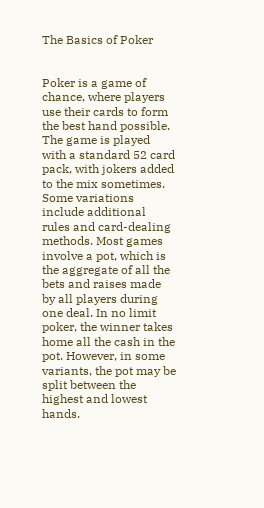The Basics of Poker


Poker is a game of chance, where players use their cards to form the best hand possible. The game is played with a standard 52 card pack, with jokers added to the mix sometimes. Some variations include additional rules and card-dealing methods. Most games involve a pot, which is the aggregate of all the bets and raises made by all players during one deal. In no limit poker, the winner takes home all the cash in the pot. However, in some variants, the pot may be split between the highest and lowest hands.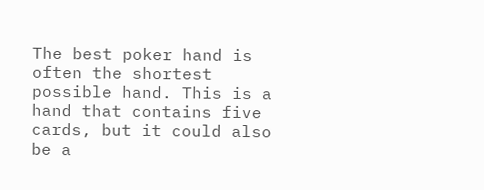The best poker hand is often the shortest possible hand. This is a hand that contains five cards, but it could also be a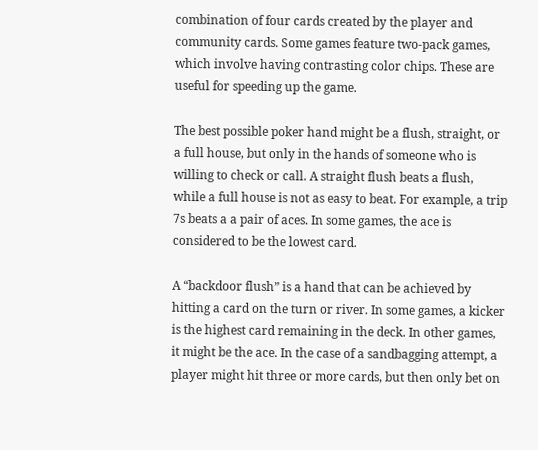combination of four cards created by the player and community cards. Some games feature two-pack games, which involve having contrasting color chips. These are useful for speeding up the game.

The best possible poker hand might be a flush, straight, or a full house, but only in the hands of someone who is willing to check or call. A straight flush beats a flush, while a full house is not as easy to beat. For example, a trip 7s beats a a pair of aces. In some games, the ace is considered to be the lowest card.

A “backdoor flush” is a hand that can be achieved by hitting a card on the turn or river. In some games, a kicker is the highest card remaining in the deck. In other games, it might be the ace. In the case of a sandbagging attempt, a player might hit three or more cards, but then only bet on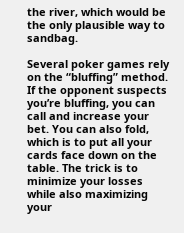the river, which would be the only plausible way to sandbag.

Several poker games rely on the “bluffing” method. If the opponent suspects you’re bluffing, you can call and increase your bet. You can also fold, which is to put all your cards face down on the table. The trick is to minimize your losses while also maximizing your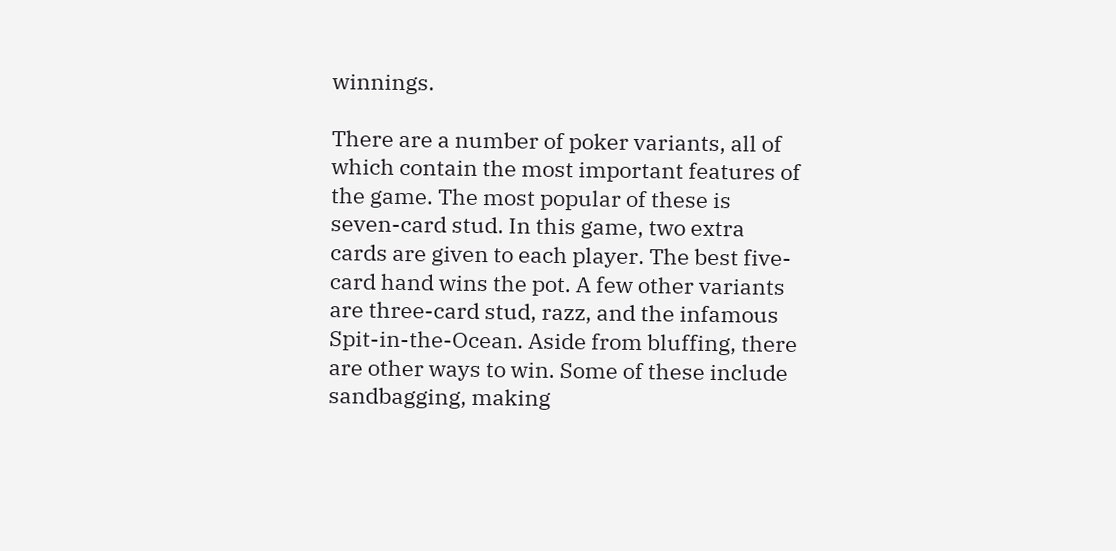winnings.

There are a number of poker variants, all of which contain the most important features of the game. The most popular of these is seven-card stud. In this game, two extra cards are given to each player. The best five-card hand wins the pot. A few other variants are three-card stud, razz, and the infamous Spit-in-the-Ocean. Aside from bluffing, there are other ways to win. Some of these include sandbagging, making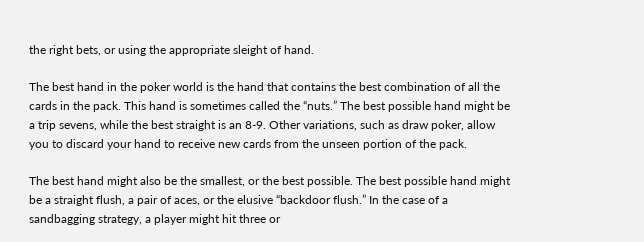the right bets, or using the appropriate sleight of hand.

The best hand in the poker world is the hand that contains the best combination of all the cards in the pack. This hand is sometimes called the “nuts.” The best possible hand might be a trip sevens, while the best straight is an 8-9. Other variations, such as draw poker, allow you to discard your hand to receive new cards from the unseen portion of the pack.

The best hand might also be the smallest, or the best possible. The best possible hand might be a straight flush, a pair of aces, or the elusive “backdoor flush.” In the case of a sandbagging strategy, a player might hit three or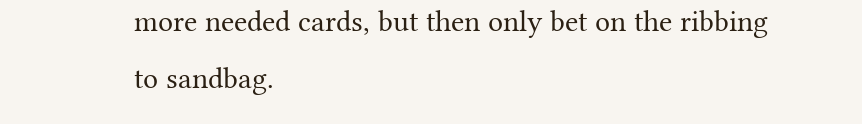more needed cards, but then only bet on the ribbing to sandbag.